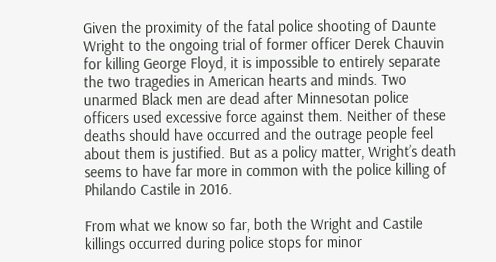Given the proximity of the fatal police shooting of Daunte Wright to the ongoing trial of former officer Derek Chauvin for killing George Floyd, it is impossible to entirely separate the two tragedies in American hearts and minds. Two unarmed Black men are dead after Minnesotan police officers used excessive force against them. Neither of these deaths should have occurred and the outrage people feel about them is justified. But as a policy matter, Wright’s death seems to have far more in common with the police killing of Philando Castile in 2016.

From what we know so far, both the Wright and Castile killings occurred during police stops for minor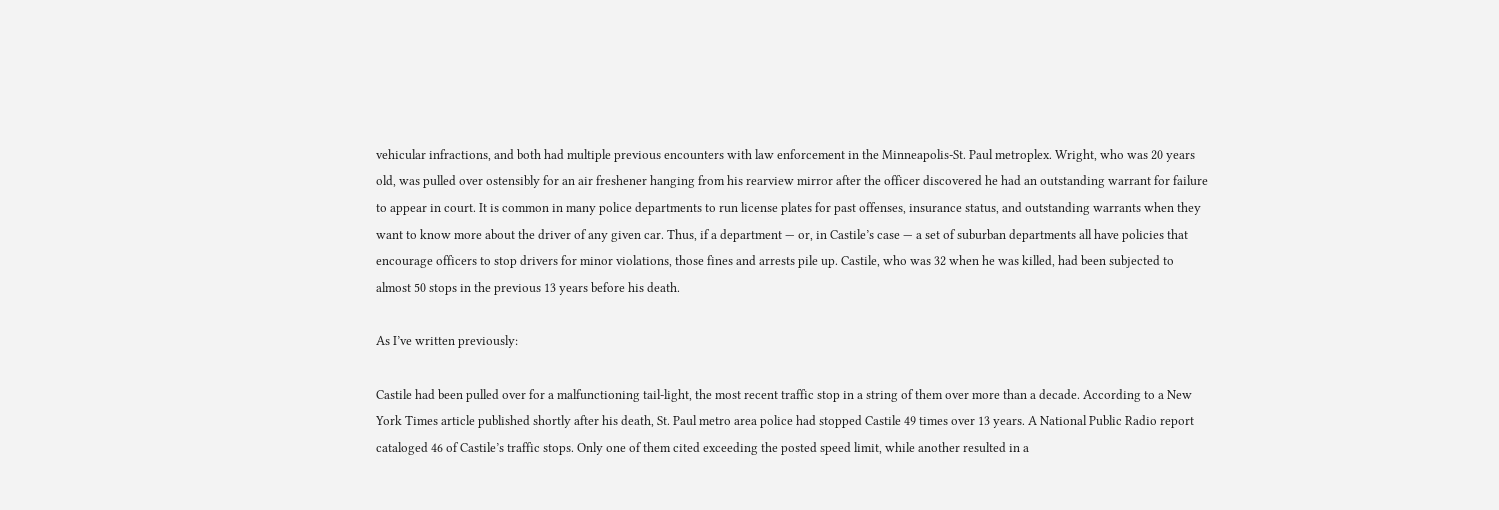vehicular infractions, and both had multiple previous encounters with law enforcement in the Minneapolis-St. Paul metroplex. Wright, who was 20 years old, was pulled over ostensibly for an air freshener hanging from his rearview mirror after the officer discovered he had an outstanding warrant for failure to appear in court. It is common in many police departments to run license plates for past offenses, insurance status, and outstanding warrants when they want to know more about the driver of any given car. Thus, if a department — or, in Castile’s case — a set of suburban departments all have policies that encourage officers to stop drivers for minor violations, those fines and arrests pile up. Castile, who was 32 when he was killed, had been subjected to almost 50 stops in the previous 13 years before his death.

As I’ve written previously:

Castile had been pulled over for a malfunctioning tail-light, the most recent traffic stop in a string of them over more than a decade. According to a New York Times article published shortly after his death, St. Paul metro area police had stopped Castile 49 times over 13 years. A National Public Radio report cataloged 46 of Castile’s traffic stops. Only one of them cited exceeding the posted speed limit, while another resulted in a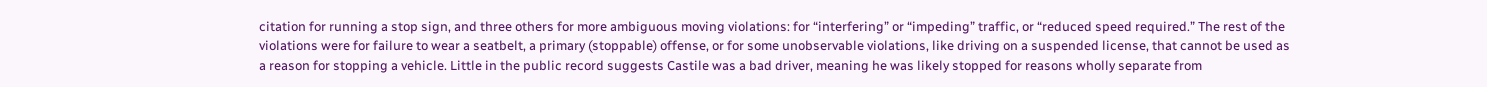citation for running a stop sign, and three others for more ambiguous moving violations: for “interfering” or “impeding” traffic, or “reduced speed required.” The rest of the violations were for failure to wear a seatbelt, a primary (stoppable) offense, or for some unobservable violations, like driving on a suspended license, that cannot be used as a reason for stopping a vehicle. Little in the public record suggests Castile was a bad driver, meaning he was likely stopped for reasons wholly separate from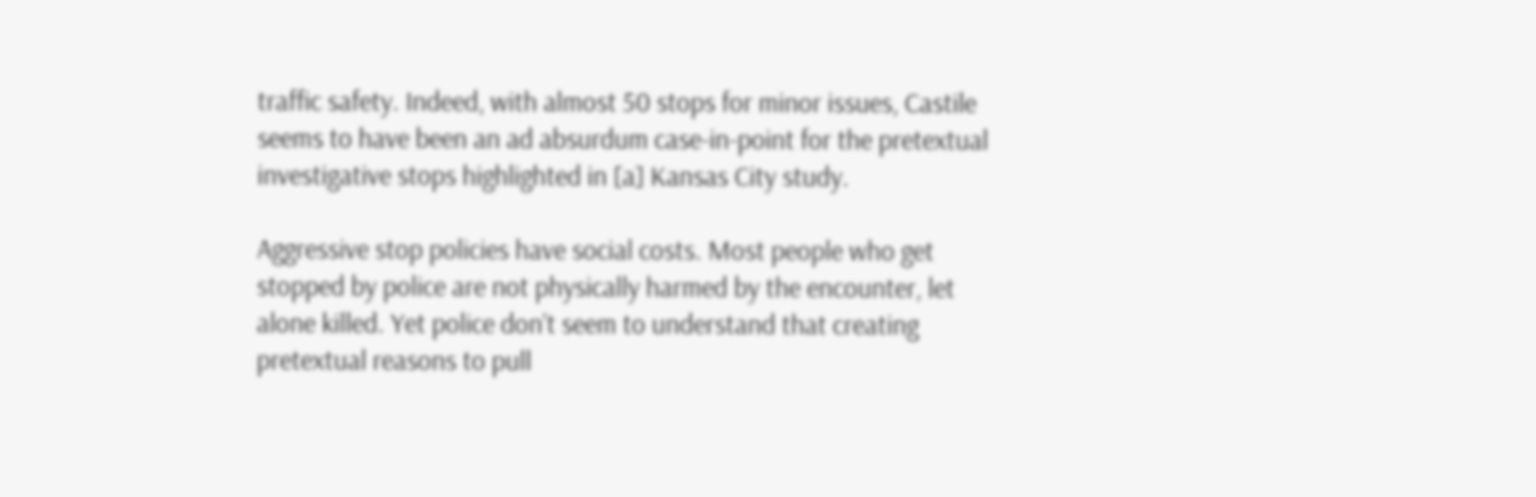traffic safety. Indeed, with almost 50 stops for minor issues, Castile seems to have been an ad absurdum case-in-point for the pretextual investigative stops highlighted in [a] Kansas City study.

Aggressive stop policies have social costs. Most people who get stopped by police are not physically harmed by the encounter, let alone killed. Yet police don’t seem to understand that creating pretextual reasons to pull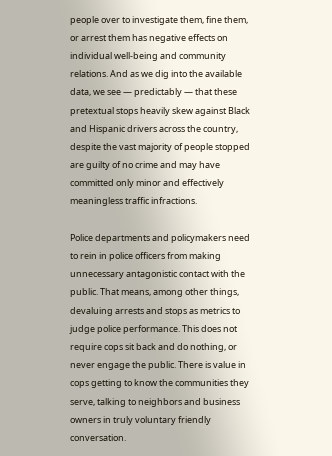people over to investigate them, fine them, or arrest them has negative effects on individual well-being and community relations. And as we dig into the available data, we see — predictably — that these pretextual stops heavily skew against Black and Hispanic drivers across the country, despite the vast majority of people stopped are guilty of no crime and may have committed only minor and effectively meaningless traffic infractions.

Police departments and policymakers need to rein in police officers from making unnecessary antagonistic contact with the public. That means, among other things, devaluing arrests and stops as metrics to judge police performance. This does not require cops sit back and do nothing, or never engage the public. There is value in cops getting to know the communities they serve, talking to neighbors and business owners in truly voluntary friendly conversation.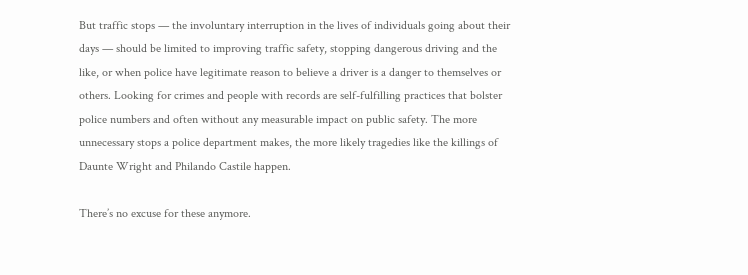But traffic stops — the involuntary interruption in the lives of individuals going about their days — should be limited to improving traffic safety, stopping dangerous driving and the like, or when police have legitimate reason to believe a driver is a danger to themselves or others. Looking for crimes and people with records are self-fulfilling practices that bolster police numbers and often without any measurable impact on public safety. The more unnecessary stops a police department makes, the more likely tragedies like the killings of Daunte Wright and Philando Castile happen.

There’s no excuse for these anymore.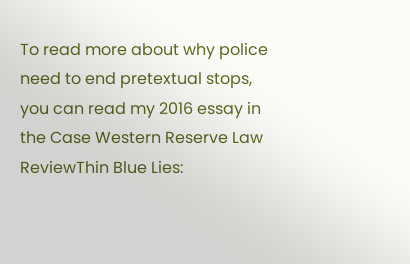To read more about why police need to end pretextual stops, you can read my 2016 essay in the Case Western Reserve Law ReviewThin Blue Lies: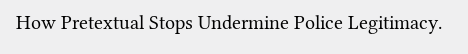How Pretextual Stops Undermine Police Legitimacy.